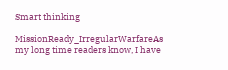Smart thinking

MissionReady_IrregularWarfareAs my long time readers know, I have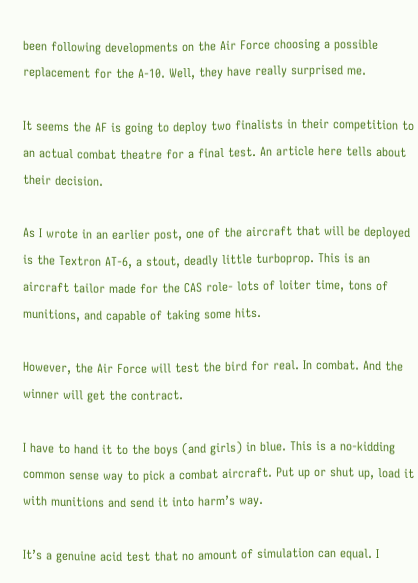been following developments on the Air Force choosing a possible replacement for the A-10. Well, they have really surprised me.

It seems the AF is going to deploy two finalists in their competition to an actual combat theatre for a final test. An article here tells about their decision.

As I wrote in an earlier post, one of the aircraft that will be deployed is the Textron AT-6, a stout, deadly little turboprop. This is an aircraft tailor made for the CAS role- lots of loiter time, tons of munitions, and capable of taking some hits.

However, the Air Force will test the bird for real. In combat. And the winner will get the contract.

I have to hand it to the boys (and girls) in blue. This is a no-kidding common sense way to pick a combat aircraft. Put up or shut up, load it with munitions and send it into harm’s way.

It’s a genuine acid test that no amount of simulation can equal. I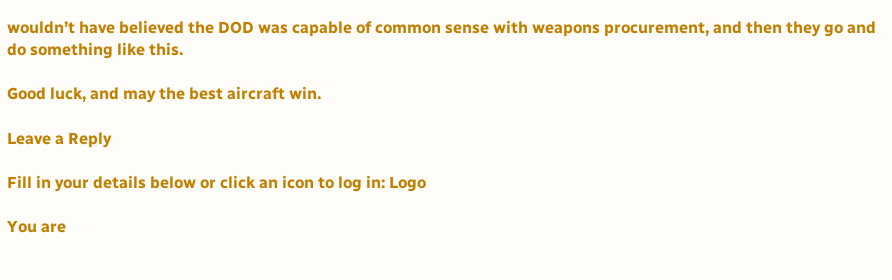wouldn’t have believed the DOD was capable of common sense with weapons procurement, and then they go and do something like this.

Good luck, and may the best aircraft win.

Leave a Reply

Fill in your details below or click an icon to log in: Logo

You are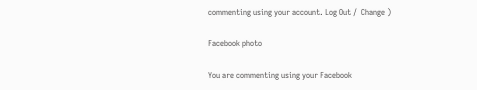commenting using your account. Log Out /  Change )

Facebook photo

You are commenting using your Facebook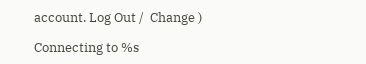account. Log Out /  Change )

Connecting to %s